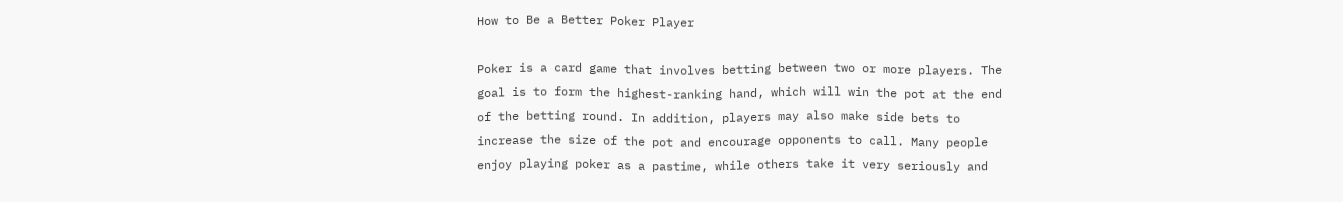How to Be a Better Poker Player

Poker is a card game that involves betting between two or more players. The goal is to form the highest-ranking hand, which will win the pot at the end of the betting round. In addition, players may also make side bets to increase the size of the pot and encourage opponents to call. Many people enjoy playing poker as a pastime, while others take it very seriously and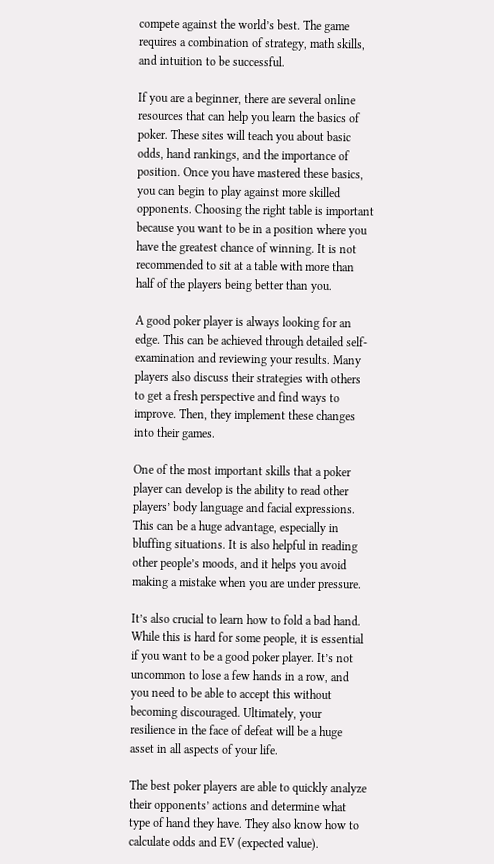compete against the world’s best. The game requires a combination of strategy, math skills, and intuition to be successful.

If you are a beginner, there are several online resources that can help you learn the basics of poker. These sites will teach you about basic odds, hand rankings, and the importance of position. Once you have mastered these basics, you can begin to play against more skilled opponents. Choosing the right table is important because you want to be in a position where you have the greatest chance of winning. It is not recommended to sit at a table with more than half of the players being better than you.

A good poker player is always looking for an edge. This can be achieved through detailed self-examination and reviewing your results. Many players also discuss their strategies with others to get a fresh perspective and find ways to improve. Then, they implement these changes into their games.

One of the most important skills that a poker player can develop is the ability to read other players’ body language and facial expressions. This can be a huge advantage, especially in bluffing situations. It is also helpful in reading other people’s moods, and it helps you avoid making a mistake when you are under pressure.

It’s also crucial to learn how to fold a bad hand. While this is hard for some people, it is essential if you want to be a good poker player. It’s not uncommon to lose a few hands in a row, and you need to be able to accept this without becoming discouraged. Ultimately, your resilience in the face of defeat will be a huge asset in all aspects of your life.

The best poker players are able to quickly analyze their opponents’ actions and determine what type of hand they have. They also know how to calculate odds and EV (expected value).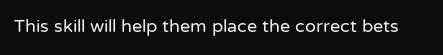This skill will help them place the correct bets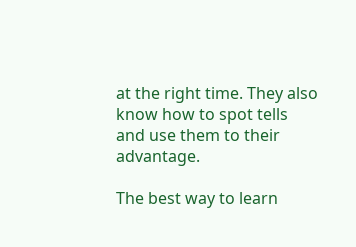at the right time. They also know how to spot tells and use them to their advantage.

The best way to learn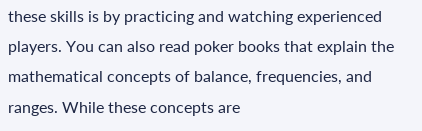these skills is by practicing and watching experienced players. You can also read poker books that explain the mathematical concepts of balance, frequencies, and ranges. While these concepts are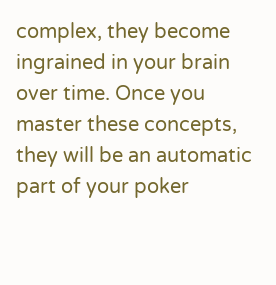complex, they become ingrained in your brain over time. Once you master these concepts, they will be an automatic part of your poker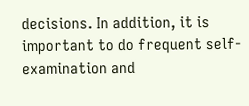decisions. In addition, it is important to do frequent self-examination and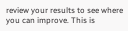review your results to see where you can improve. This is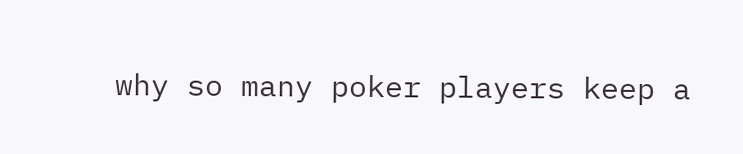why so many poker players keep a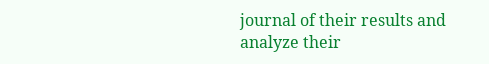journal of their results and analyze their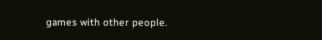games with other people.